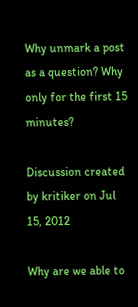Why unmark a post as a question? Why only for the first 15 minutes?

Discussion created by kritiker on Jul 15, 2012

Why are we able to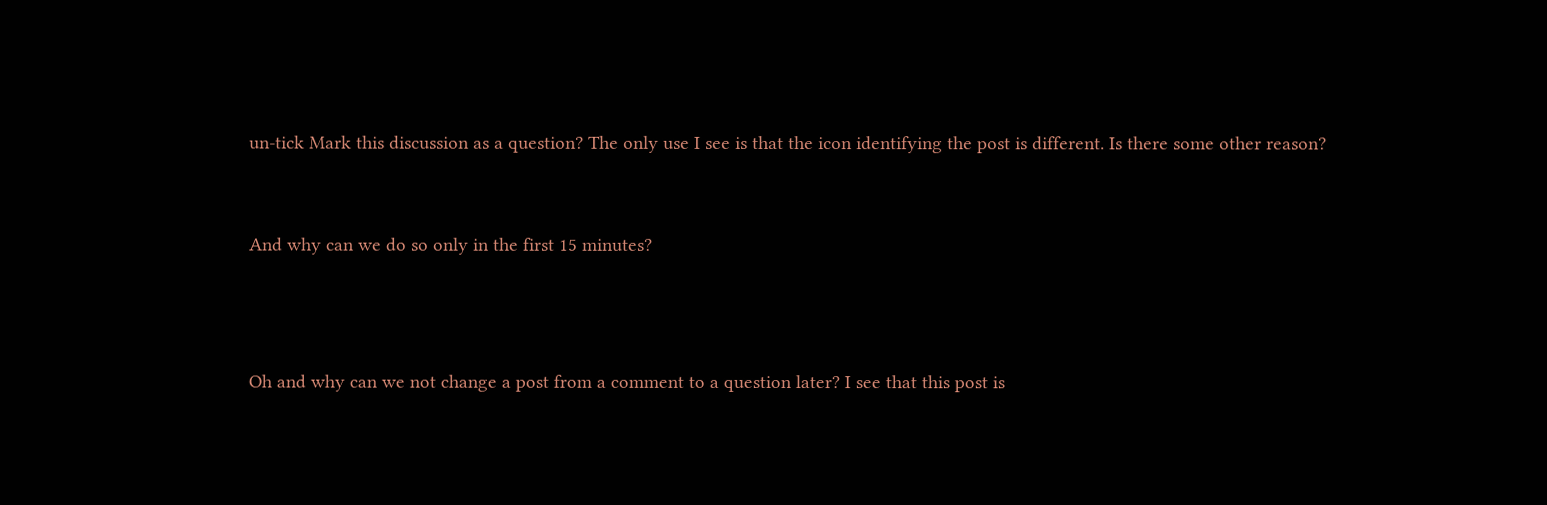un-tick Mark this discussion as a question? The only use I see is that the icon identifying the post is different. Is there some other reason?


And why can we do so only in the first 15 minutes?



Oh and why can we not change a post from a comment to a question later? I see that this post is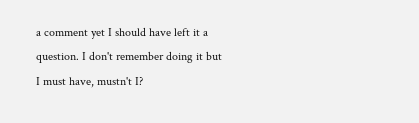a comment yet I should have left it a question. I don't remember doing it but I must have, mustn't I?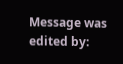Message was edited by: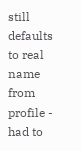still defaults to real name from profile - had to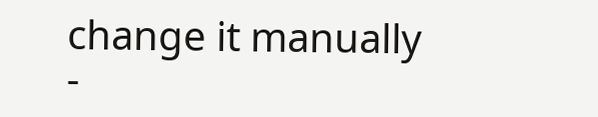change it manually -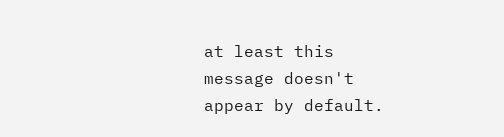at least this message doesn't appear by default.